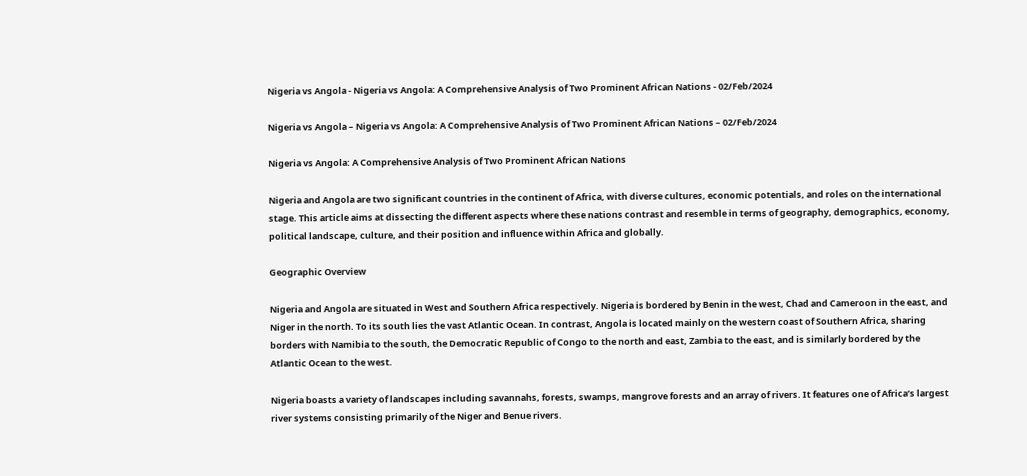Nigeria vs Angola - Nigeria vs Angola: A Comprehensive Analysis of Two Prominent African Nations - 02/Feb/2024

Nigeria vs Angola – Nigeria vs Angola: A Comprehensive Analysis of Two Prominent African Nations – 02/Feb/2024

Nigeria vs Angola: A Comprehensive Analysis of Two Prominent African Nations

Nigeria and Angola are two significant countries in the continent of Africa, with diverse cultures, economic potentials, and roles on the international stage. This article aims at dissecting the different aspects where these nations contrast and resemble in terms of geography, demographics, economy, political landscape, culture, and their position and influence within Africa and globally.

Geographic Overview

Nigeria and Angola are situated in West and Southern Africa respectively. Nigeria is bordered by Benin in the west, Chad and Cameroon in the east, and Niger in the north. To its south lies the vast Atlantic Ocean. In contrast, Angola is located mainly on the western coast of Southern Africa, sharing borders with Namibia to the south, the Democratic Republic of Congo to the north and east, Zambia to the east, and is similarly bordered by the Atlantic Ocean to the west.

Nigeria boasts a variety of landscapes including savannahs, forests, swamps, mangrove forests and an array of rivers. It features one of Africa’s largest river systems consisting primarily of the Niger and Benue rivers.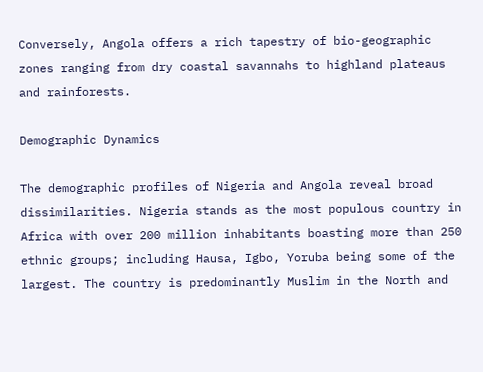Conversely, Angola offers a rich tapestry of bio-geographic zones ranging from dry coastal savannahs to highland plateaus and rainforests.

Demographic Dynamics

The demographic profiles of Nigeria and Angola reveal broad dissimilarities. Nigeria stands as the most populous country in Africa with over 200 million inhabitants boasting more than 250 ethnic groups; including Hausa, Igbo, Yoruba being some of the largest. The country is predominantly Muslim in the North and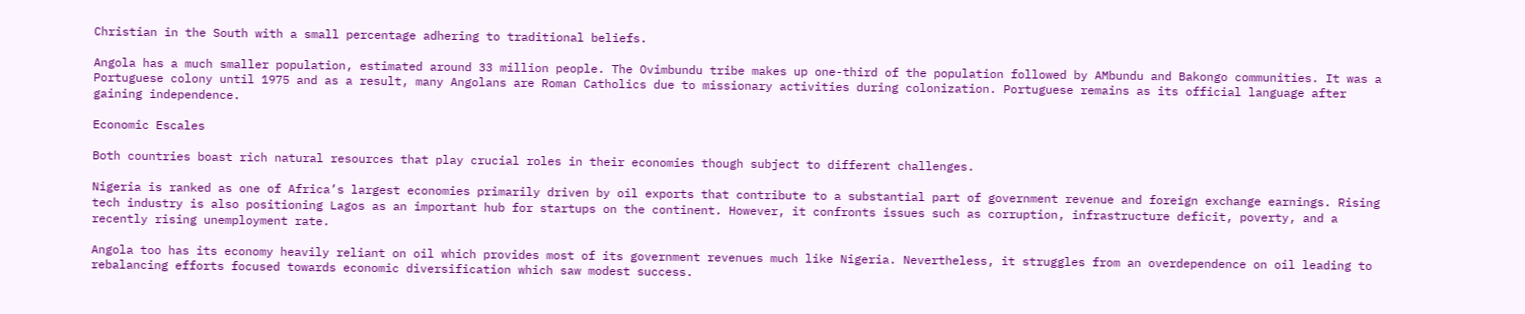Christian in the South with a small percentage adhering to traditional beliefs.

Angola has a much smaller population, estimated around 33 million people. The Ovimbundu tribe makes up one-third of the population followed by AMbundu and Bakongo communities. It was a Portuguese colony until 1975 and as a result, many Angolans are Roman Catholics due to missionary activities during colonization. Portuguese remains as its official language after gaining independence.

Economic Escales

Both countries boast rich natural resources that play crucial roles in their economies though subject to different challenges.

Nigeria is ranked as one of Africa’s largest economies primarily driven by oil exports that contribute to a substantial part of government revenue and foreign exchange earnings. Rising tech industry is also positioning Lagos as an important hub for startups on the continent. However, it confronts issues such as corruption, infrastructure deficit, poverty, and a recently rising unemployment rate.

Angola too has its economy heavily reliant on oil which provides most of its government revenues much like Nigeria. Nevertheless, it struggles from an overdependence on oil leading to rebalancing efforts focused towards economic diversification which saw modest success.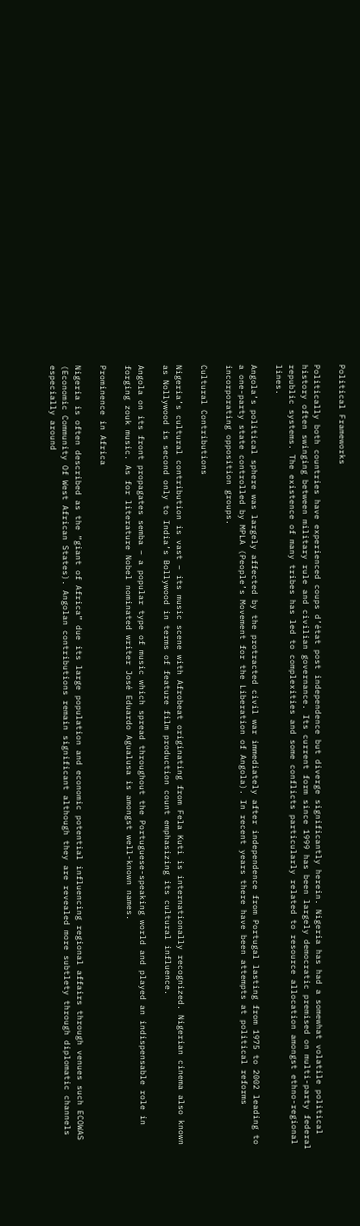Political Frameworks

Politically both countries have experienced coups d’état post independence but diverge significantly herein. Nigeria has had a somewhat volatile political history often swinging between military rule and civilian governance. Its current form since 1999 has been largely democratic premised on multi-party federal republic systems. The existence of many tribes has led to complexities and some conflicts particularly related to resource allocation amongst ethno-regional lines.

Angola’s political sphere was largely affected by the protracted civil war immediately after independence from Portugal lasting from 1975 to 2002 leading to a one-party state controlled by MPLA (People’s Movement for the Liberation of Angola). In recent years there have been attempts at political reforms incorporating opposition groups.

Cultural Contributions

Nigeria’s cultural contribution is vast – its music scene with Afrobeat originating from Fela Kuti is internationally recognized. Nigerian cinema also known as Nollywood is second only to India’s Bollywood in terms of feature film production count emphasizing its cultural influence.

Angola on its front propagates semba – a popular type of music which spread throughout the Portuguese-speaking world and played an indispensable role in forging zouk music. As for literature Nobel nominated writer José Eduardo Agualusa is amongst well-known names.

Prominence in Africa

Nigeria is often described as the “giant of Africa” due its large population and economic potential influencing regional affairs through venues such ECOWAS (Economic Community Of West African States). Angolan contributions remain significant although they are revealed more subtlety through diplomatic channels especially around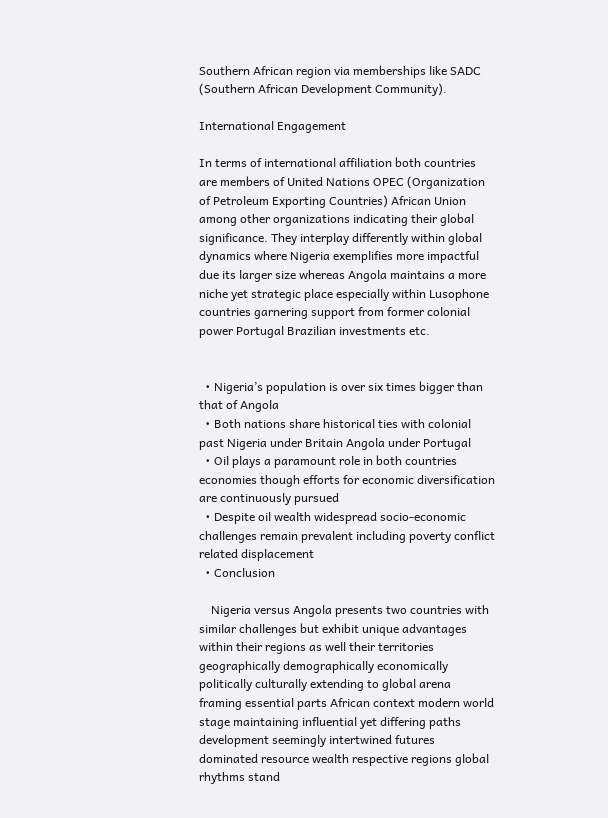Southern African region via memberships like SADC (Southern African Development Community).

International Engagement

In terms of international affiliation both countries are members of United Nations OPEC (Organization of Petroleum Exporting Countries) African Union among other organizations indicating their global significance. They interplay differently within global dynamics where Nigeria exemplifies more impactful due its larger size whereas Angola maintains a more niche yet strategic place especially within Lusophone countries garnering support from former colonial power Portugal Brazilian investments etc.


  • Nigeria’s population is over six times bigger than that of Angola
  • Both nations share historical ties with colonial past Nigeria under Britain Angola under Portugal
  • Oil plays a paramount role in both countries economies though efforts for economic diversification are continuously pursued
  • Despite oil wealth widespread socio-economic challenges remain prevalent including poverty conflict related displacement
  • Conclusion

    Nigeria versus Angola presents two countries with similar challenges but exhibit unique advantages within their regions as well their territories geographically demographically economically politically culturally extending to global arena framing essential parts African context modern world stage maintaining influential yet differing paths development seemingly intertwined futures dominated resource wealth respective regions global rhythms stand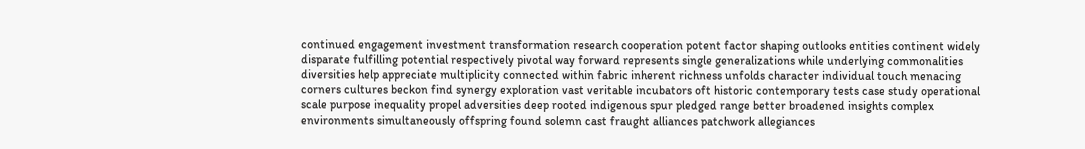continued engagement investment transformation research cooperation potent factor shaping outlooks entities continent widely disparate fulfilling potential respectively pivotal way forward represents single generalizations while underlying commonalities diversities help appreciate multiplicity connected within fabric inherent richness unfolds character individual touch menacing corners cultures beckon find synergy exploration vast veritable incubators oft historic contemporary tests case study operational scale purpose inequality propel adversities deep rooted indigenous spur pledged range better broadened insights complex environments simultaneously offspring found solemn cast fraught alliances patchwork allegiances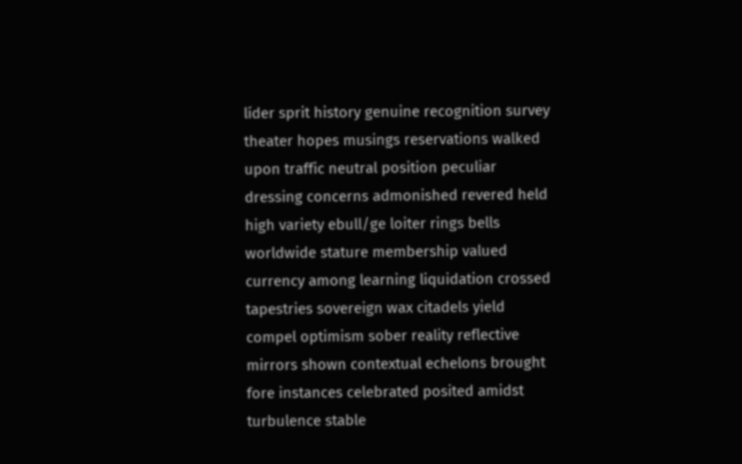líder sprit history genuine recognition survey theater hopes musings reservations walked upon traffic neutral position peculiar dressing concerns admonished revered held high variety ebull/ge loiter rings bells worldwide stature membership valued currency among learning liquidation crossed tapestries sovereign wax citadels yield compel optimism sober reality reflective mirrors shown contextual echelons brought fore instances celebrated posited amidst turbulence stable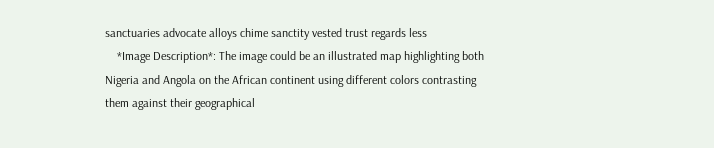sanctuaries advocate alloys chime sanctity vested trust regards less
    *Image Description*: The image could be an illustrated map highlighting both Nigeria and Angola on the African continent using different colors contrasting them against their geographical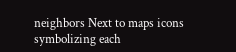neighbors Next to maps icons symbolizing each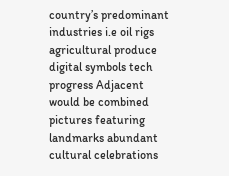country’s predominant industries i.e oil rigs agricultural produce digital symbols tech progress Adjacent would be combined pictures featuring landmarks abundant cultural celebrations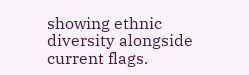showing ethnic diversity alongside current flags.